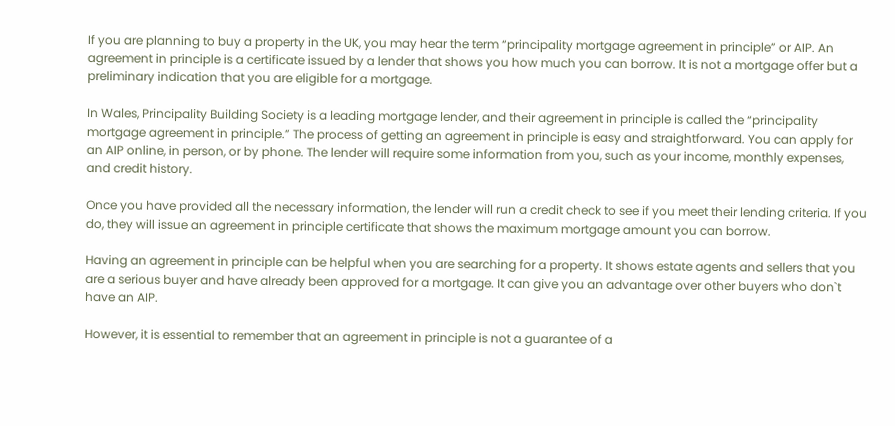If you are planning to buy a property in the UK, you may hear the term “principality mortgage agreement in principle” or AIP. An agreement in principle is a certificate issued by a lender that shows you how much you can borrow. It is not a mortgage offer but a preliminary indication that you are eligible for a mortgage.

In Wales, Principality Building Society is a leading mortgage lender, and their agreement in principle is called the “principality mortgage agreement in principle.” The process of getting an agreement in principle is easy and straightforward. You can apply for an AIP online, in person, or by phone. The lender will require some information from you, such as your income, monthly expenses, and credit history.

Once you have provided all the necessary information, the lender will run a credit check to see if you meet their lending criteria. If you do, they will issue an agreement in principle certificate that shows the maximum mortgage amount you can borrow.

Having an agreement in principle can be helpful when you are searching for a property. It shows estate agents and sellers that you are a serious buyer and have already been approved for a mortgage. It can give you an advantage over other buyers who don`t have an AIP.

However, it is essential to remember that an agreement in principle is not a guarantee of a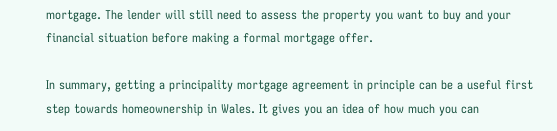mortgage. The lender will still need to assess the property you want to buy and your financial situation before making a formal mortgage offer.

In summary, getting a principality mortgage agreement in principle can be a useful first step towards homeownership in Wales. It gives you an idea of how much you can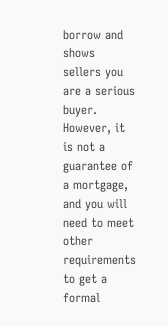borrow and shows sellers you are a serious buyer. However, it is not a guarantee of a mortgage, and you will need to meet other requirements to get a formal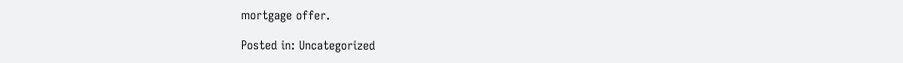mortgage offer.

Posted in: Uncategorized